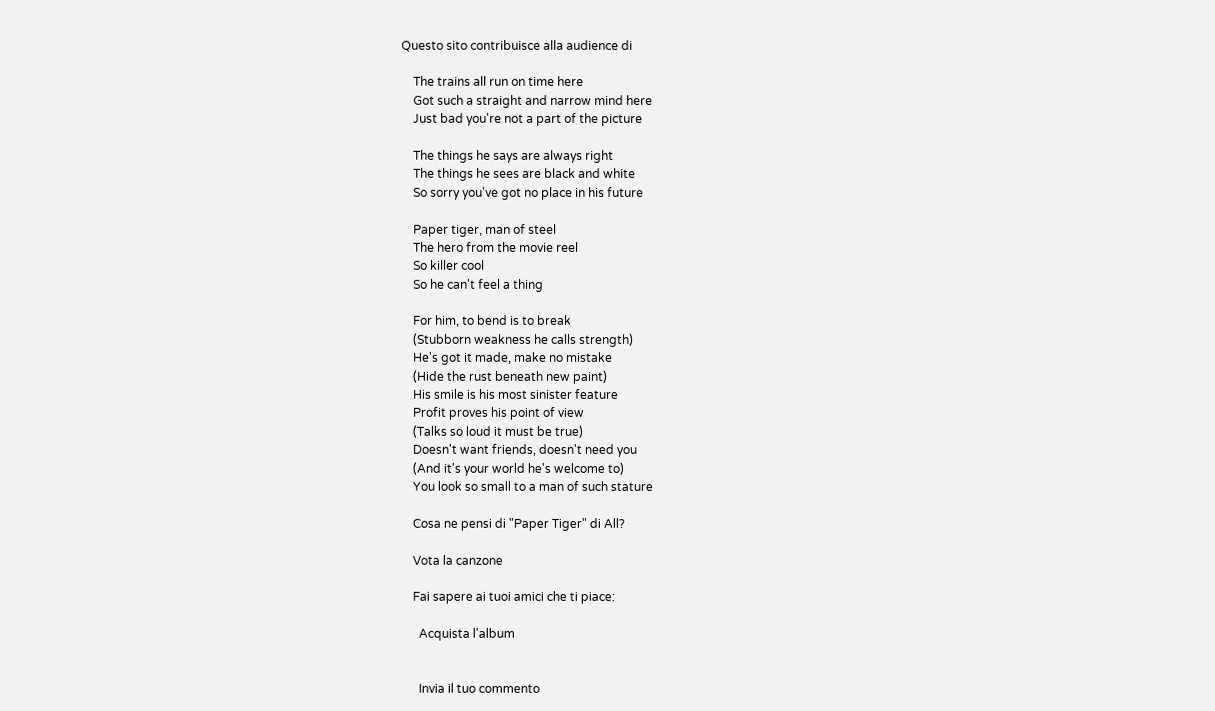Questo sito contribuisce alla audience di

    The trains all run on time here
    Got such a straight and narrow mind here
    Just bad you're not a part of the picture

    The things he says are always right
    The things he sees are black and white
    So sorry you've got no place in his future

    Paper tiger, man of steel
    The hero from the movie reel
    So killer cool
    So he can't feel a thing

    For him, to bend is to break
    (Stubborn weakness he calls strength)
    He's got it made, make no mistake
    (Hide the rust beneath new paint)
    His smile is his most sinister feature
    Profit proves his point of view
    (Talks so loud it must be true)
    Doesn't want friends, doesn't need you
    (And it's your world he's welcome to)
    You look so small to a man of such stature

    Cosa ne pensi di "Paper Tiger" di All?

    Vota la canzone

    Fai sapere ai tuoi amici che ti piace:

      Acquista l'album


      Invia il tuo commento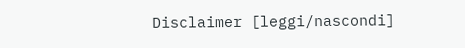Disclaimer [leggi/nascondi]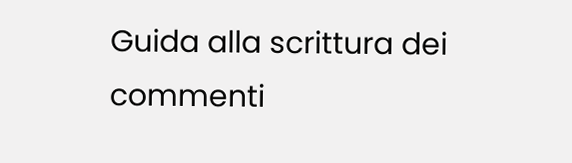Guida alla scrittura dei commenti